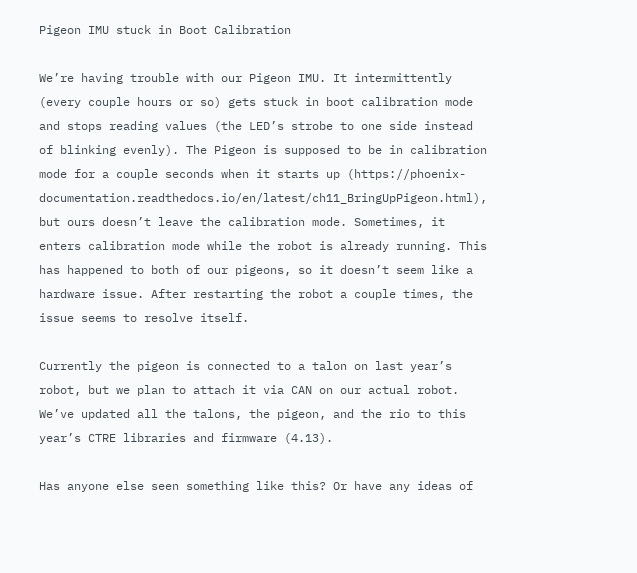Pigeon IMU stuck in Boot Calibration

We’re having trouble with our Pigeon IMU. It intermittently (every couple hours or so) gets stuck in boot calibration mode and stops reading values (the LED’s strobe to one side instead of blinking evenly). The Pigeon is supposed to be in calibration mode for a couple seconds when it starts up (https://phoenix-documentation.readthedocs.io/en/latest/ch11_BringUpPigeon.html), but ours doesn’t leave the calibration mode. Sometimes, it enters calibration mode while the robot is already running. This has happened to both of our pigeons, so it doesn’t seem like a hardware issue. After restarting the robot a couple times, the issue seems to resolve itself.

Currently the pigeon is connected to a talon on last year’s robot, but we plan to attach it via CAN on our actual robot. We’ve updated all the talons, the pigeon, and the rio to this year’s CTRE libraries and firmware (4.13).

Has anyone else seen something like this? Or have any ideas of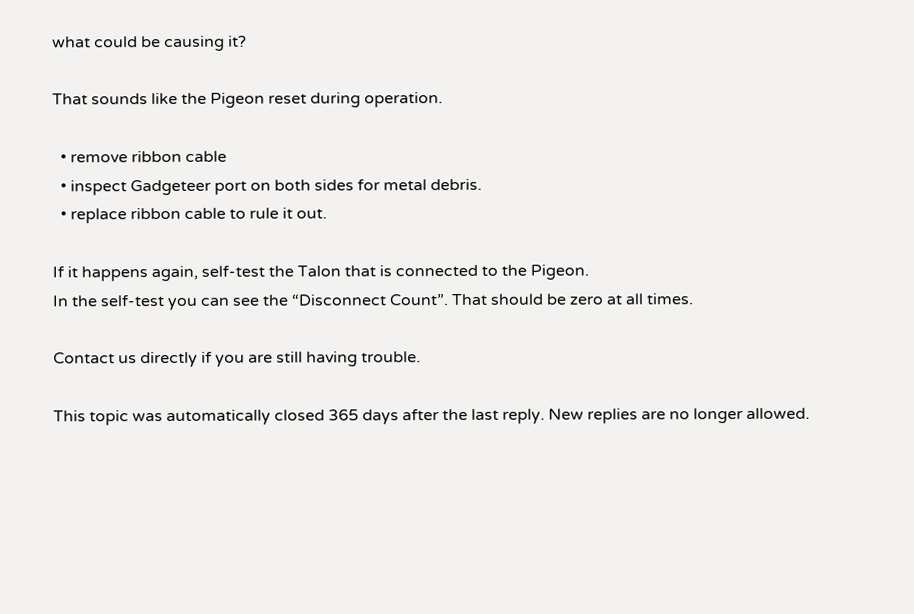what could be causing it?

That sounds like the Pigeon reset during operation.

  • remove ribbon cable
  • inspect Gadgeteer port on both sides for metal debris.
  • replace ribbon cable to rule it out.

If it happens again, self-test the Talon that is connected to the Pigeon.
In the self-test you can see the “Disconnect Count”. That should be zero at all times.

Contact us directly if you are still having trouble.

This topic was automatically closed 365 days after the last reply. New replies are no longer allowed.